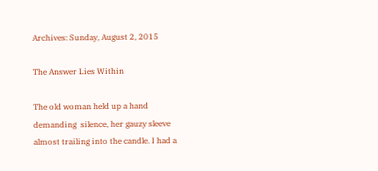Archives: Sunday, August 2, 2015

The Answer Lies Within

The old woman held up a hand demanding  silence, her gauzy sleeve almost trailing into the candle. I had a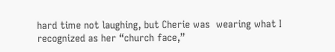hard time not laughing, but Cherie was  wearing what I recognized as her “church face,”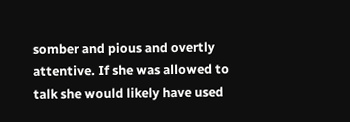somber and pious and overtly attentive. If she was allowed to talk she would likely have used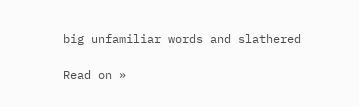big unfamiliar words and slathered

Read on »